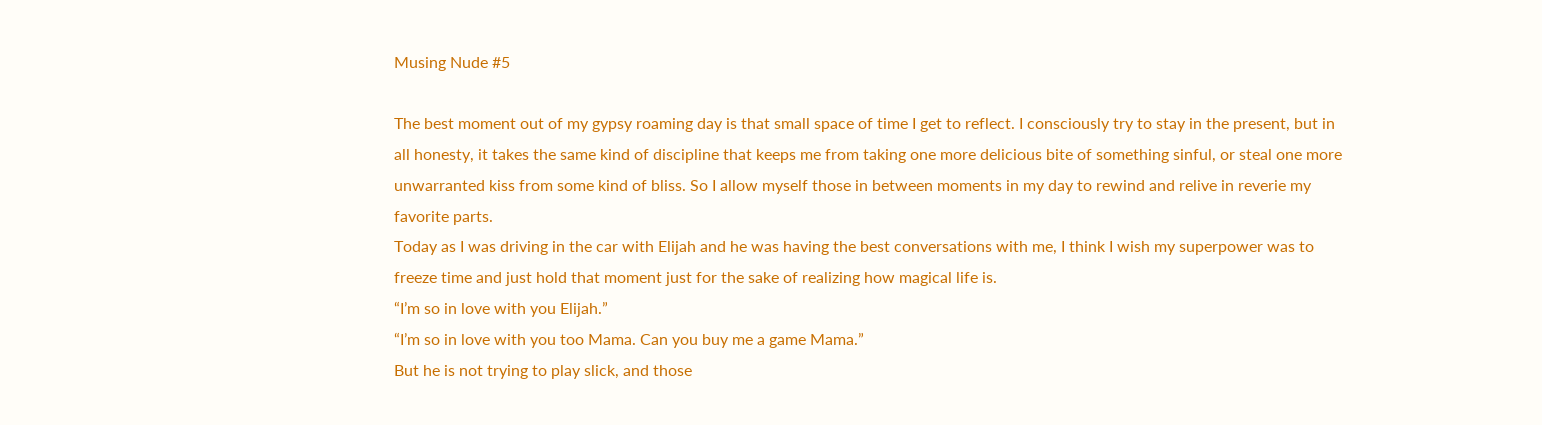Musing Nude #5

The best moment out of my gypsy roaming day is that small space of time I get to reflect. I consciously try to stay in the present, but in all honesty, it takes the same kind of discipline that keeps me from taking one more delicious bite of something sinful, or steal one more unwarranted kiss from some kind of bliss. So I allow myself those in between moments in my day to rewind and relive in reverie my favorite parts.
Today as I was driving in the car with Elijah and he was having the best conversations with me, I think I wish my superpower was to freeze time and just hold that moment just for the sake of realizing how magical life is.
“I’m so in love with you Elijah.”
“I’m so in love with you too Mama. Can you buy me a game Mama.”
But he is not trying to play slick, and those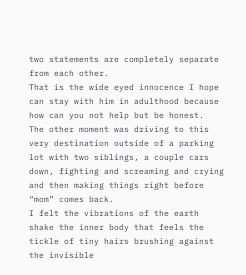two statements are completely separate from each other.
That is the wide eyed innocence I hope can stay with him in adulthood because how can you not help but be honest.
The other moment was driving to this very destination outside of a parking lot with two siblings, a couple cars down, fighting and screaming and crying and then making things right before “mom” comes back.
I felt the vibrations of the earth shake the inner body that feels the tickle of tiny hairs brushing against the invisible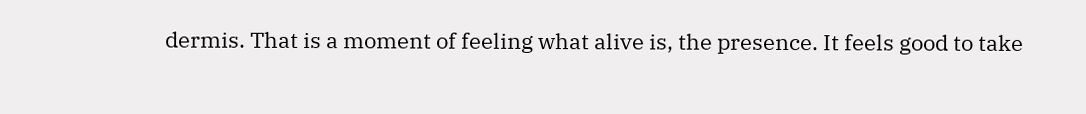dermis. That is a moment of feeling what alive is, the presence. It feels good to take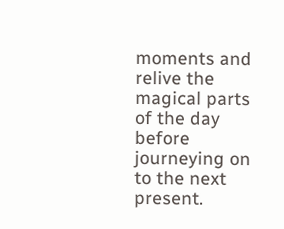moments and relive the magical parts of the day before journeying on to the next present.